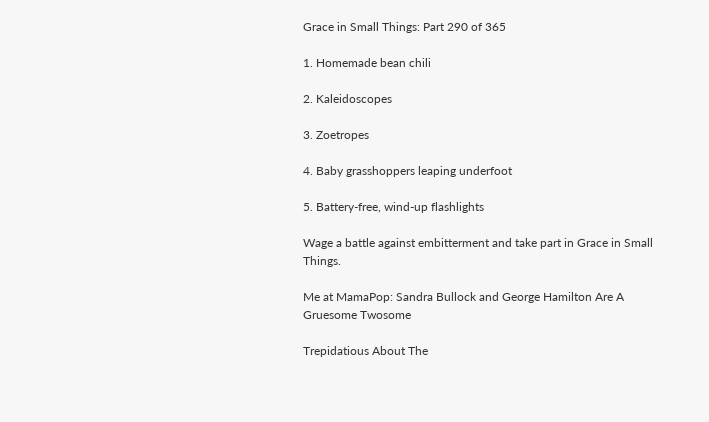Grace in Small Things: Part 290 of 365

1. Homemade bean chili

2. Kaleidoscopes

3. Zoetropes

4. Baby grasshoppers leaping underfoot

5. Battery-free, wind-up flashlights

Wage a battle against embitterment and take part in Grace in Small Things.

Me at MamaPop: Sandra Bullock and George Hamilton Are A Gruesome Twosome

Trepidatious About The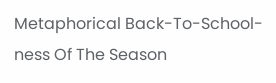Metaphorical Back-To-School-ness Of The Season